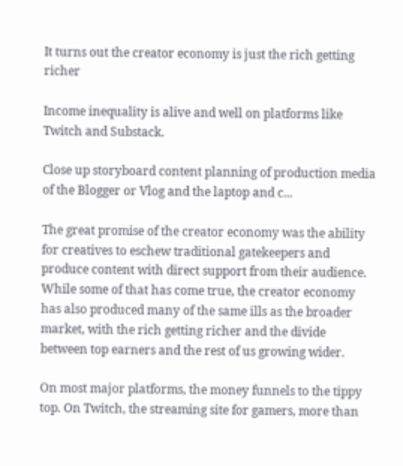It turns out the creator economy is just the rich getting richer

Income inequality is alive and well on platforms like Twitch and Substack.

Close up storyboard content planning of production media of the Blogger or Vlog and the laptop and c...

The great promise of the creator economy was the ability for creatives to eschew traditional gatekeepers and produce content with direct support from their audience. While some of that has come true, the creator economy has also produced many of the same ills as the broader market, with the rich getting richer and the divide between top earners and the rest of us growing wider.

On most major platforms, the money funnels to the tippy top. On Twitch, the streaming site for gamers, more than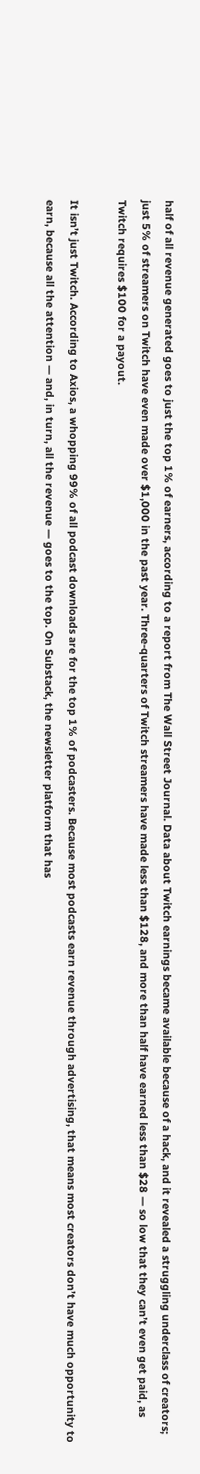half of all revenue generated goes to just the top 1% of earners, according to a report from The Wall Street Journal. Data about Twitch earnings became available because of a hack, and it revealed a struggling underclass of creators; just 5% of streamers on Twitch have even made over $1,000 in the past year. Three-quarters of Twitch streamers have made less than $128, and more than half have earned less than $28 — so low that they can’t even get paid, as Twitch requires $100 for a payout.

It isn’t just Twitch. According to Axios, a whopping 99% of all podcast downloads are for the top 1% of podcasters. Because most podcasts earn revenue through advertising, that means most creators don’t have much opportunity to earn, because all the attention — and, in turn, all the revenue — goes to the top. On Substack, the newsletter platform that has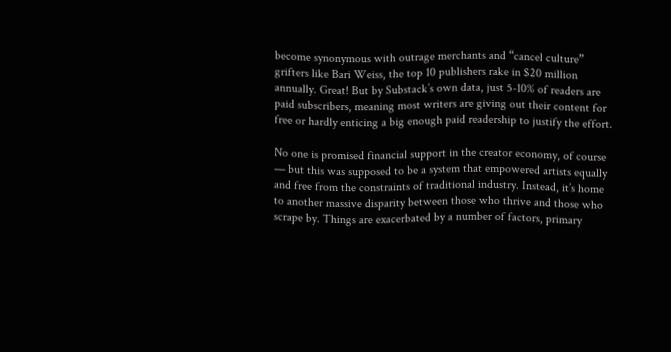become synonymous with outrage merchants and “cancel culture” grifters like Bari Weiss, the top 10 publishers rake in $20 million annually. Great! But by Substack’s own data, just 5-10% of readers are paid subscribers, meaning most writers are giving out their content for free or hardly enticing a big enough paid readership to justify the effort.

No one is promised financial support in the creator economy, of course — but this was supposed to be a system that empowered artists equally and free from the constraints of traditional industry. Instead, it’s home to another massive disparity between those who thrive and those who scrape by. Things are exacerbated by a number of factors, primary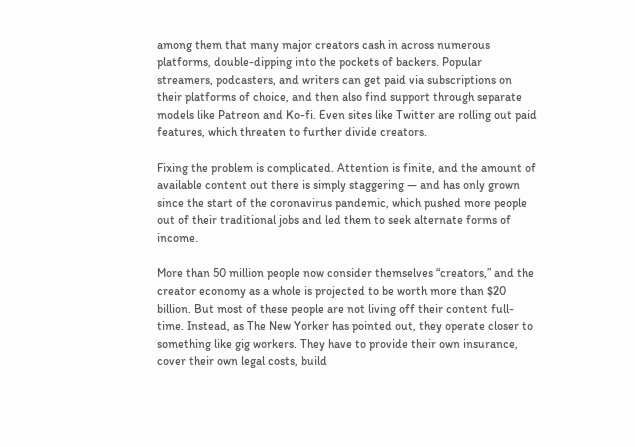among them that many major creators cash in across numerous platforms, double-dipping into the pockets of backers. Popular streamers, podcasters, and writers can get paid via subscriptions on their platforms of choice, and then also find support through separate models like Patreon and Ko-fi. Even sites like Twitter are rolling out paid features, which threaten to further divide creators.

Fixing the problem is complicated. Attention is finite, and the amount of available content out there is simply staggering — and has only grown since the start of the coronavirus pandemic, which pushed more people out of their traditional jobs and led them to seek alternate forms of income.

More than 50 million people now consider themselves “creators,” and the creator economy as a whole is projected to be worth more than $20 billion. But most of these people are not living off their content full-time. Instead, as The New Yorker has pointed out, they operate closer to something like gig workers. They have to provide their own insurance, cover their own legal costs, build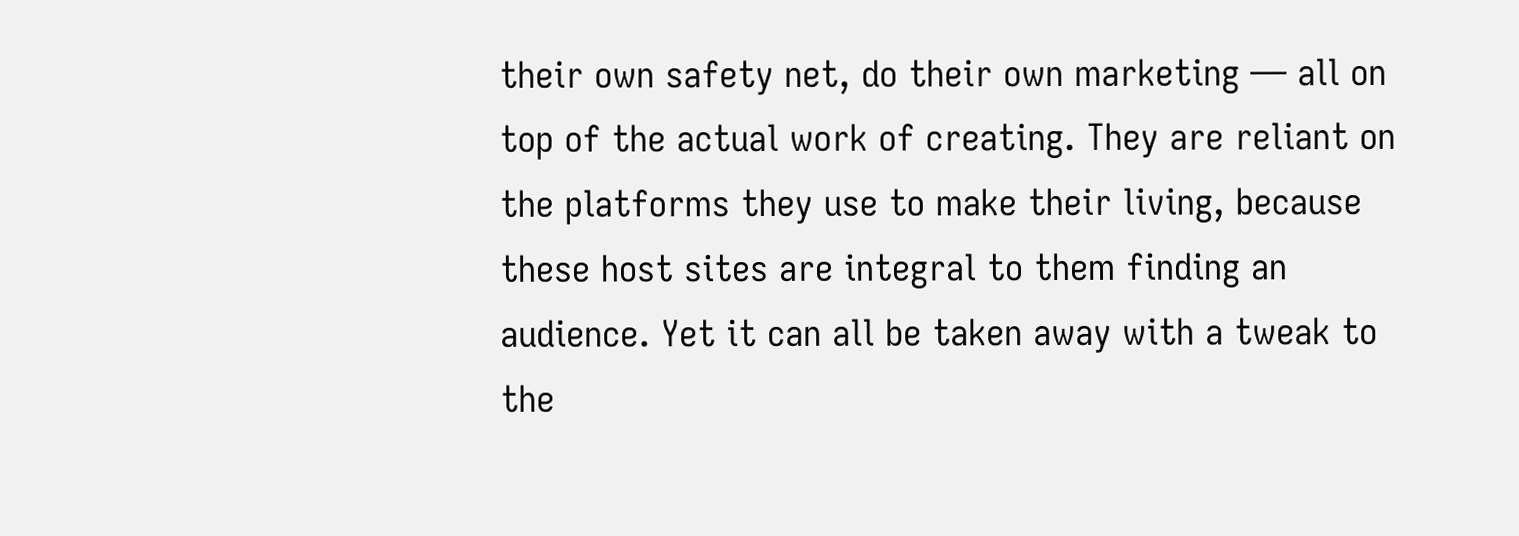their own safety net, do their own marketing — all on top of the actual work of creating. They are reliant on the platforms they use to make their living, because these host sites are integral to them finding an audience. Yet it can all be taken away with a tweak to the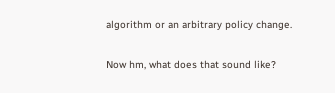algorithm or an arbitrary policy change.

Now hm, what does that sound like?